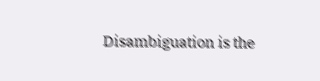Disambiguation is the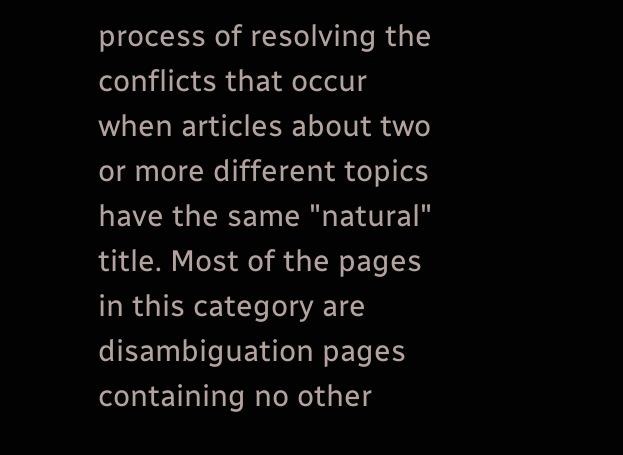process of resolving the conflicts that occur when articles about two or more different topics have the same "natural" title. Most of the pages in this category are disambiguation pages containing no other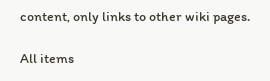content, only links to other wiki pages.

All items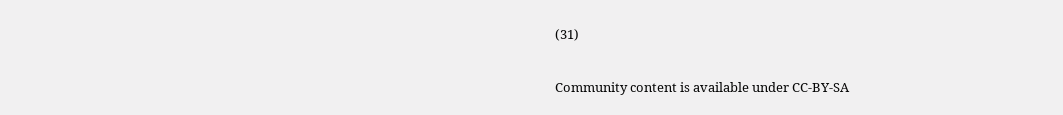(31)

Community content is available under CC-BY-SA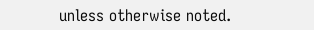unless otherwise noted.